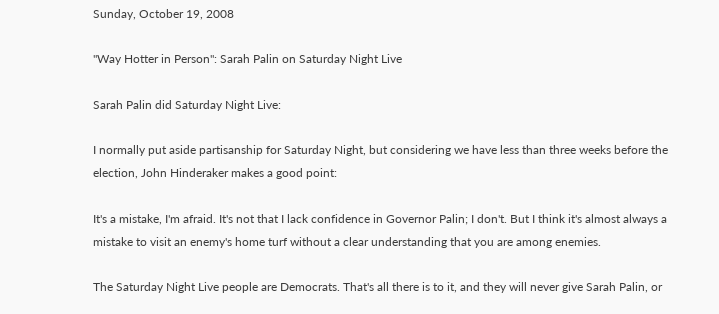Sunday, October 19, 2008

"Way Hotter in Person": Sarah Palin on Saturday Night Live

Sarah Palin did Saturday Night Live:

I normally put aside partisanship for Saturday Night, but considering we have less than three weeks before the election, John Hinderaker makes a good point:

It's a mistake, I'm afraid. It's not that I lack confidence in Governor Palin; I don't. But I think it's almost always a mistake to visit an enemy's home turf without a clear understanding that you are among enemies.

The Saturday Night Live people are Democrats. That's all there is to it, and they will never give Sarah Palin, or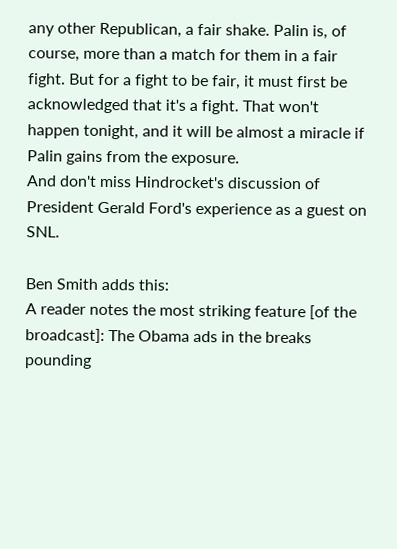any other Republican, a fair shake. Palin is, of course, more than a match for them in a fair fight. But for a fight to be fair, it must first be acknowledged that it's a fight. That won't happen tonight, and it will be almost a miracle if Palin gains from the exposure.
And don't miss Hindrocket's discussion of President Gerald Ford's experience as a guest on SNL.

Ben Smith adds this:
A reader notes the most striking feature [of the broadcast]: The Obama ads in the breaks pounding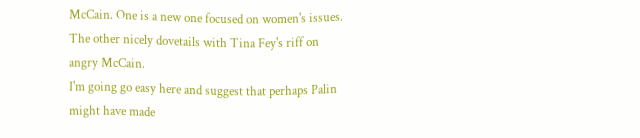McCain. One is a new one focused on women's issues. The other nicely dovetails with Tina Fey's riff on angry McCain.
I'm going go easy here and suggest that perhaps Palin might have made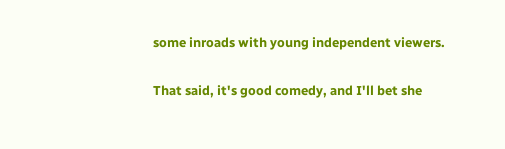some inroads with young independent viewers.

That said, it's good comedy, and I'll bet she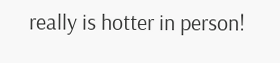really is hotter in person!